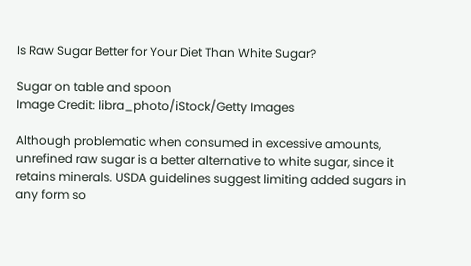Is Raw Sugar Better for Your Diet Than White Sugar?

Sugar on table and spoon
Image Credit: libra_photo/iStock/Getty Images

Although problematic when consumed in excessive amounts, unrefined raw sugar is a better alternative to white sugar, since it retains minerals. USDA guidelines suggest limiting added sugars in any form so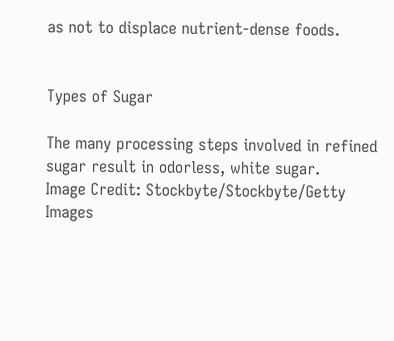as not to displace nutrient-dense foods.


Types of Sugar

The many processing steps involved in refined sugar result in odorless, white sugar.
Image Credit: Stockbyte/Stockbyte/Getty Images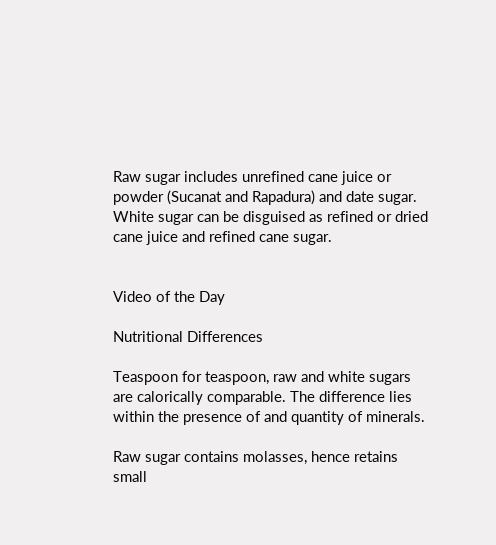Raw sugar includes unrefined cane juice or powder (Sucanat and Rapadura) and date sugar. White sugar can be disguised as refined or dried cane juice and refined cane sugar.


Video of the Day

Nutritional Differences

Teaspoon for teaspoon, raw and white sugars are calorically comparable. The difference lies within the presence of and quantity of minerals.

Raw sugar contains molasses, hence retains small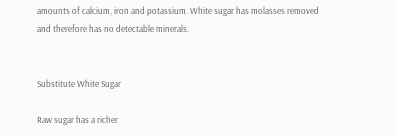amounts of calcium, iron and potassium. White sugar has molasses removed and therefore has no detectable minerals.


Substitute White Sugar

Raw sugar has a richer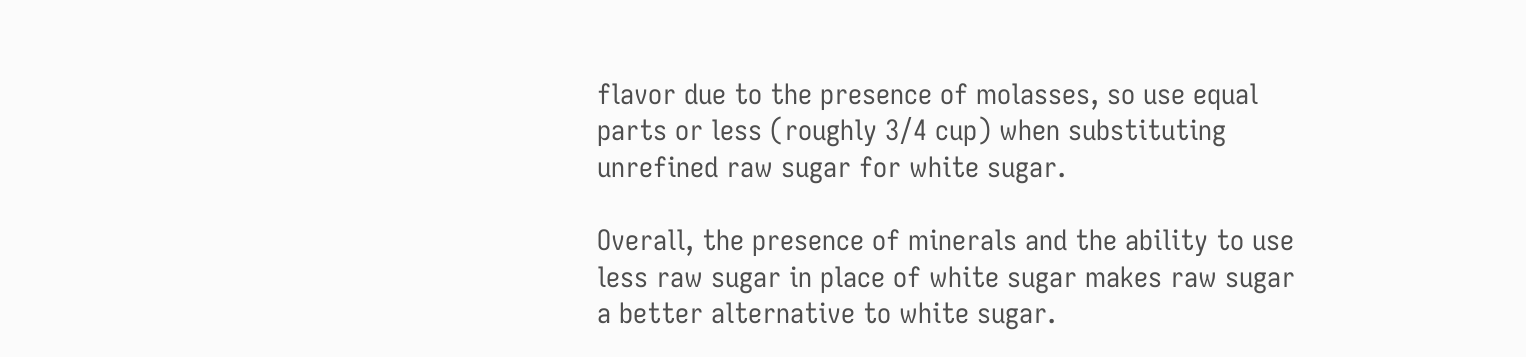flavor due to the presence of molasses, so use equal parts or less (roughly 3/4 cup) when substituting unrefined raw sugar for white sugar.

Overall, the presence of minerals and the ability to use less raw sugar in place of white sugar makes raw sugar a better alternative to white sugar.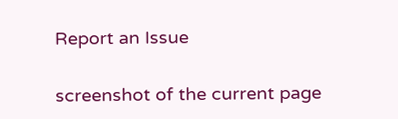Report an Issue

screenshot of the current page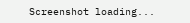Screenshot loading...